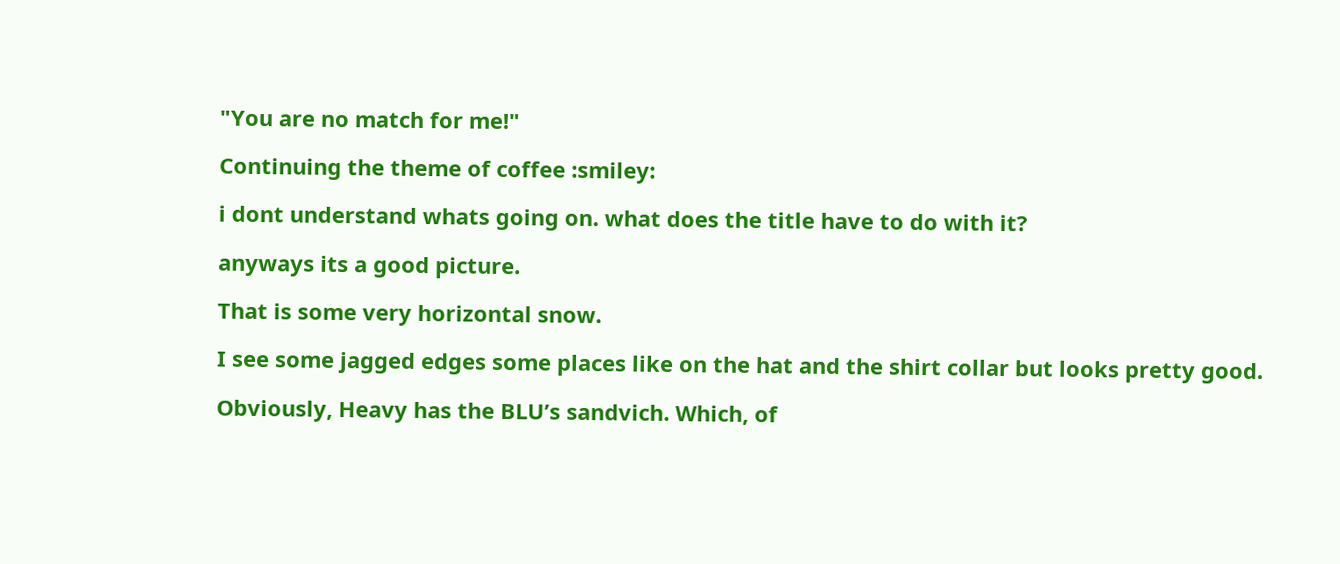"You are no match for me!"

Continuing the theme of coffee :smiley:

i dont understand whats going on. what does the title have to do with it?

anyways its a good picture.

That is some very horizontal snow.

I see some jagged edges some places like on the hat and the shirt collar but looks pretty good.

Obviously, Heavy has the BLU’s sandvich. Which, of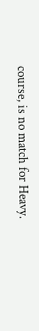course, is no match for Heavy.